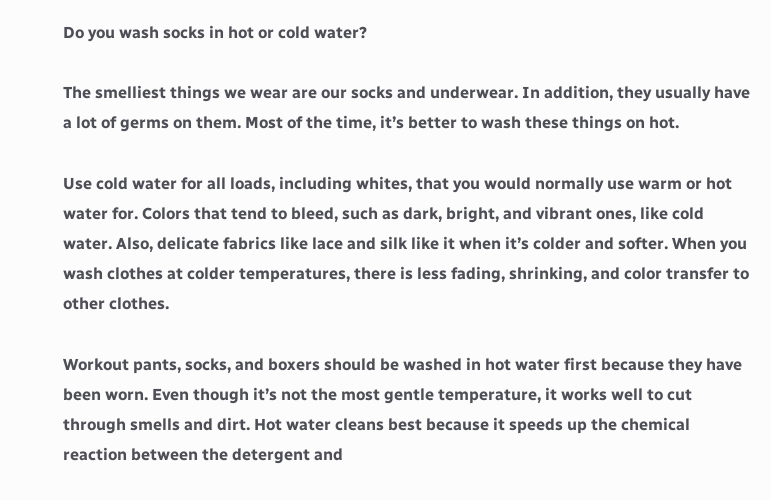Do you wash socks in hot or cold water?

The smelliest things we wear are our socks and underwear. In addition, they usually have a lot of germs on them. Most of the time, it’s better to wash these things on hot.

Use cold water for all loads, including whites, that you would normally use warm or hot water for. Colors that tend to bleed, such as dark, bright, and vibrant ones, like cold water. Also, delicate fabrics like lace and silk like it when it’s colder and softer. When you wash clothes at colder temperatures, there is less fading, shrinking, and color transfer to other clothes.

Workout pants, socks, and boxers should be washed in hot water first because they have been worn. Even though it’s not the most gentle temperature, it works well to cut through smells and dirt. Hot water cleans best because it speeds up the chemical reaction between the detergent and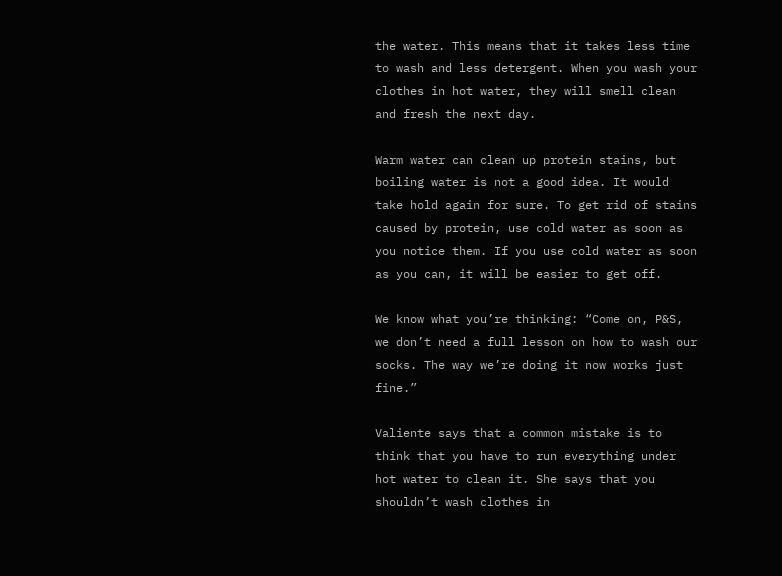the water. This means that it takes less time to wash and less detergent. When you wash your clothes in hot water, they will smell clean and fresh the next day.

Warm water can clean up protein stains, but boiling water is not a good idea. It would take hold again for sure. To get rid of stains caused by protein, use cold water as soon as you notice them. If you use cold water as soon as you can, it will be easier to get off.

We know what you’re thinking: “Come on, P&S, we don’t need a full lesson on how to wash our socks. The way we’re doing it now works just fine.”

Valiente says that a common mistake is to think that you have to run everything under hot water to clean it. She says that you shouldn’t wash clothes in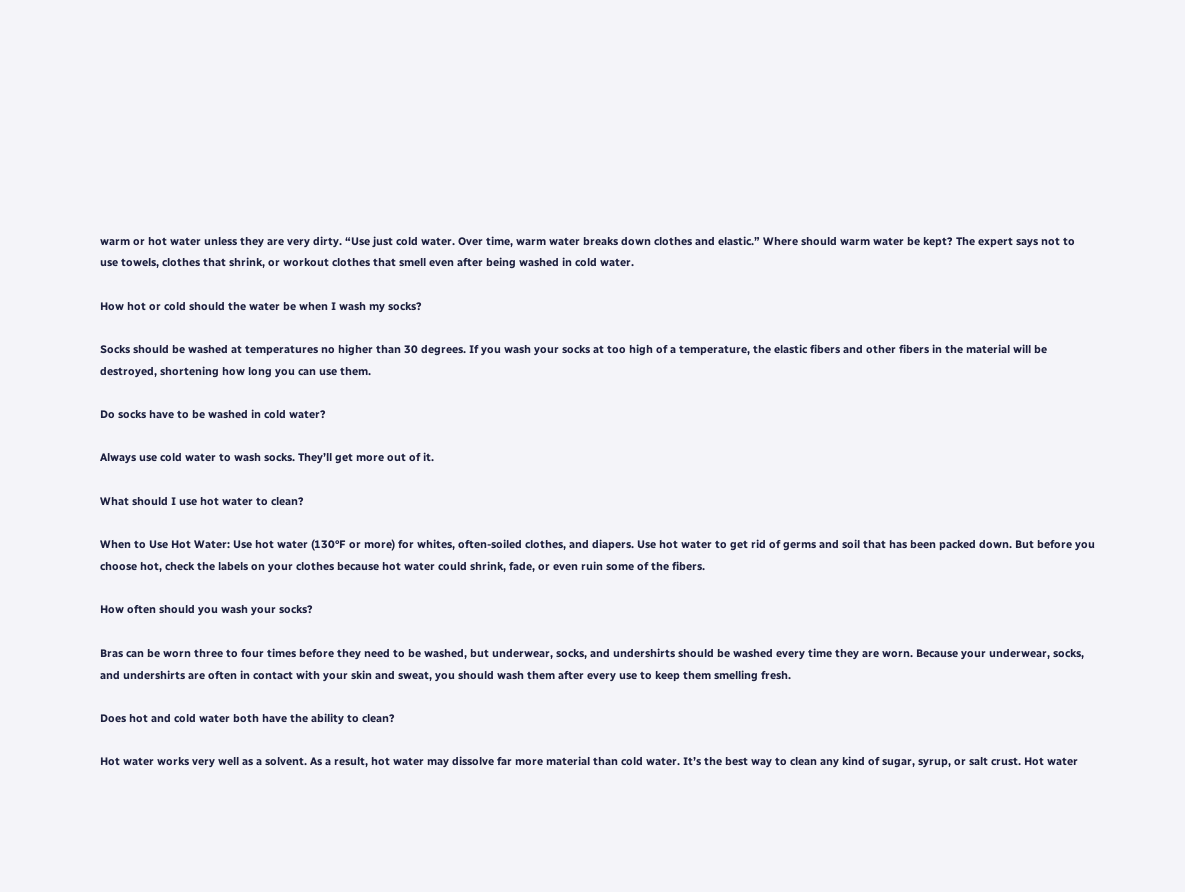warm or hot water unless they are very dirty. “Use just cold water. Over time, warm water breaks down clothes and elastic.” Where should warm water be kept? The expert says not to use towels, clothes that shrink, or workout clothes that smell even after being washed in cold water.

How hot or cold should the water be when I wash my socks?

Socks should be washed at temperatures no higher than 30 degrees. If you wash your socks at too high of a temperature, the elastic fibers and other fibers in the material will be destroyed, shortening how long you can use them.

Do socks have to be washed in cold water?

Always use cold water to wash socks. They’ll get more out of it.

What should I use hot water to clean?

When to Use Hot Water: Use hot water (130°F or more) for whites, often-soiled clothes, and diapers. Use hot water to get rid of germs and soil that has been packed down. But before you choose hot, check the labels on your clothes because hot water could shrink, fade, or even ruin some of the fibers.

How often should you wash your socks?

Bras can be worn three to four times before they need to be washed, but underwear, socks, and undershirts should be washed every time they are worn. Because your underwear, socks, and undershirts are often in contact with your skin and sweat, you should wash them after every use to keep them smelling fresh.

Does hot and cold water both have the ability to clean?

Hot water works very well as a solvent. As a result, hot water may dissolve far more material than cold water. It’s the best way to clean any kind of sugar, syrup, or salt crust. Hot water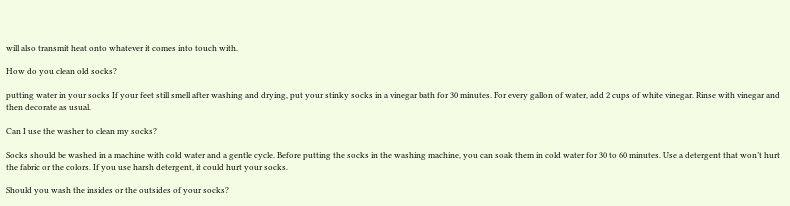will also transmit heat onto whatever it comes into touch with.

How do you clean old socks?

putting water in your socks If your feet still smell after washing and drying, put your stinky socks in a vinegar bath for 30 minutes. For every gallon of water, add 2 cups of white vinegar. Rinse with vinegar and then decorate as usual.

Can I use the washer to clean my socks?

Socks should be washed in a machine with cold water and a gentle cycle. Before putting the socks in the washing machine, you can soak them in cold water for 30 to 60 minutes. Use a detergent that won’t hurt the fabric or the colors. If you use harsh detergent, it could hurt your socks.

Should you wash the insides or the outsides of your socks?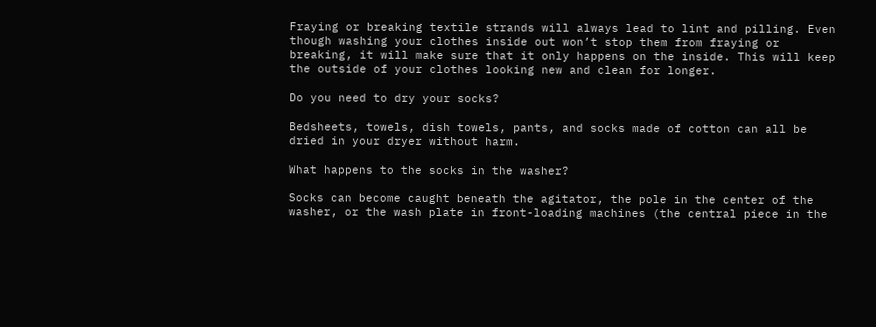Fraying or breaking textile strands will always lead to lint and pilling. Even though washing your clothes inside out won’t stop them from fraying or breaking, it will make sure that it only happens on the inside. This will keep the outside of your clothes looking new and clean for longer.

Do you need to dry your socks?

Bedsheets, towels, dish towels, pants, and socks made of cotton can all be dried in your dryer without harm.

What happens to the socks in the washer?

Socks can become caught beneath the agitator, the pole in the center of the washer, or the wash plate in front-loading machines (the central piece in the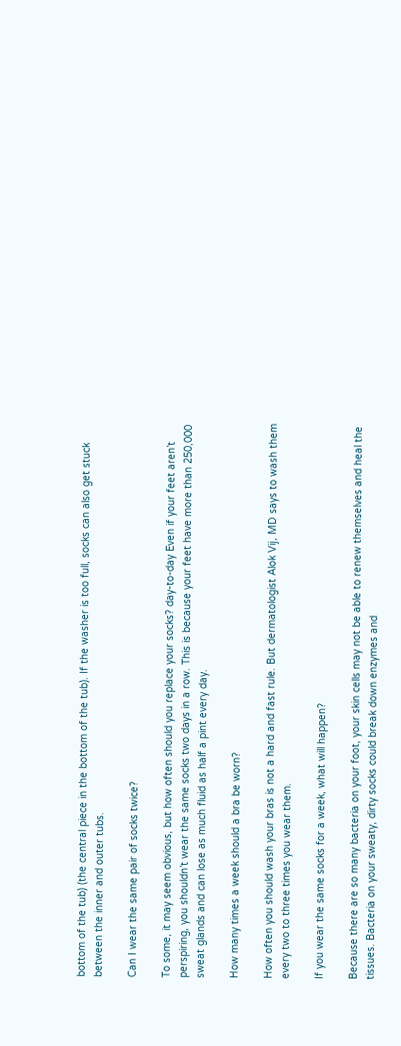bottom of the tub) (the central piece in the bottom of the tub). If the washer is too full, socks can also get stuck between the inner and outer tubs.

Can I wear the same pair of socks twice?

To some, it may seem obvious, but how often should you replace your socks? day-to-day Even if your feet aren’t perspiring, you shouldn’t wear the same socks two days in a row. This is because your feet have more than 250,000 sweat glands and can lose as much fluid as half a pint every day.

How many times a week should a bra be worn?

How often you should wash your bras is not a hard and fast rule. But dermatologist Alok Vij, MD says to wash them every two to three times you wear them.

If you wear the same socks for a week, what will happen?

Because there are so many bacteria on your foot, your skin cells may not be able to renew themselves and heal the tissues. Bacteria on your sweaty, dirty socks could break down enzymes and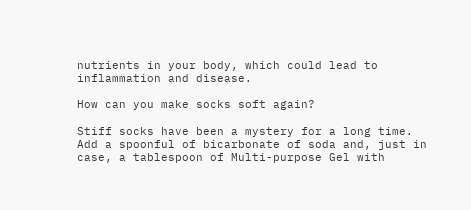nutrients in your body, which could lead to inflammation and disease.

How can you make socks soft again?

Stiff socks have been a mystery for a long time. Add a spoonful of bicarbonate of soda and, just in case, a tablespoon of Multi-purpose Gel with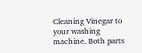Cleaning Vinegar to your washing machine. Both parts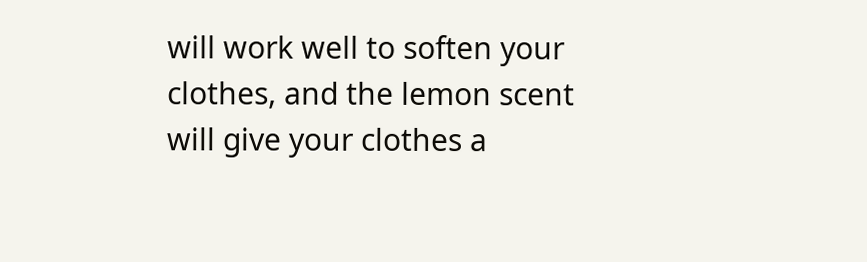will work well to soften your clothes, and the lemon scent will give your clothes a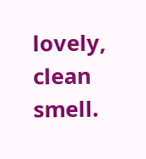lovely, clean smell.